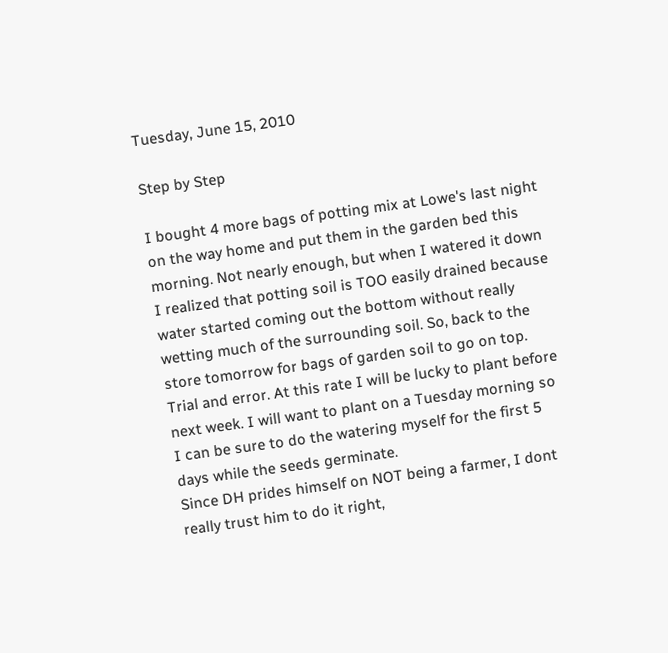Tuesday, June 15, 2010

Step by Step

I bought 4 more bags of potting mix at Lowe's last night on the way home and put them in the garden bed this morning. Not nearly enough, but when I watered it down I realized that potting soil is TOO easily drained because water started coming out the bottom without really wetting much of the surrounding soil. So, back to the store tomorrow for bags of garden soil to go on top. Trial and error. At this rate I will be lucky to plant before next week. I will want to plant on a Tuesday morning so I can be sure to do the watering myself for the first 5 days while the seeds germinate.
Since DH prides himself on NOT being a farmer, I dont really trust him to do it right,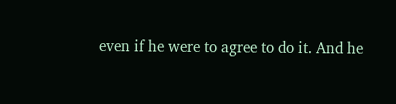even if he were to agree to do it. And he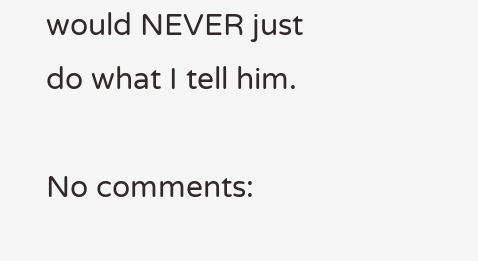would NEVER just do what I tell him.

No comments: